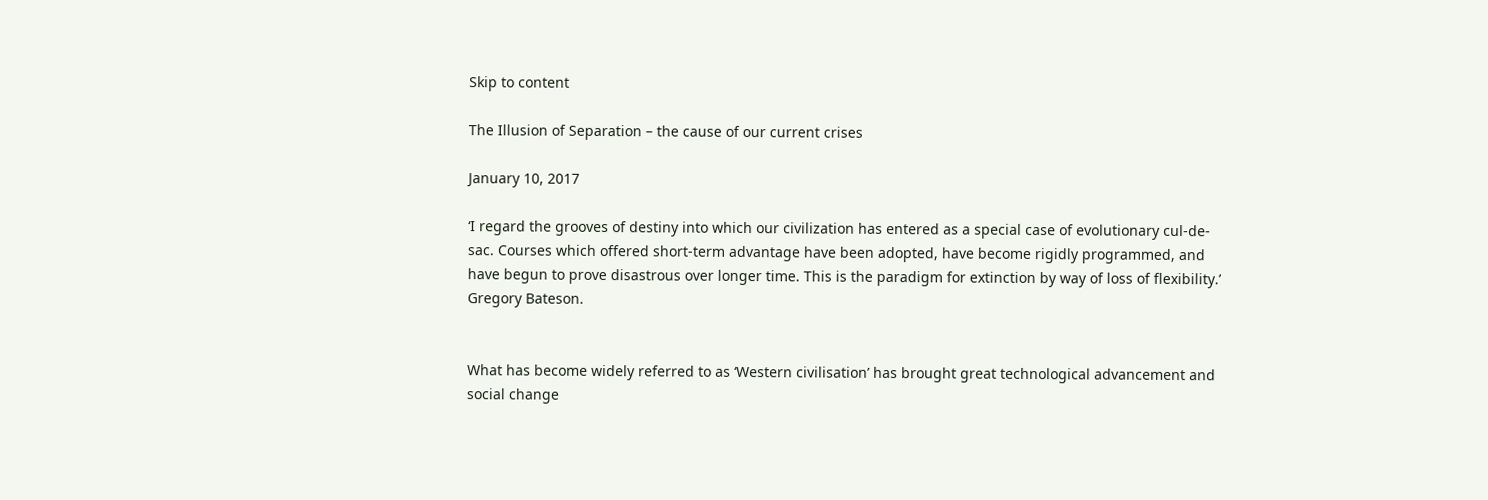Skip to content

The Illusion of Separation – the cause of our current crises

January 10, 2017

‘I regard the grooves of destiny into which our civilization has entered as a special case of evolutionary cul-de-sac. Courses which offered short-term advantage have been adopted, have become rigidly programmed, and have begun to prove disastrous over longer time. This is the paradigm for extinction by way of loss of flexibility.’ Gregory Bateson.


What has become widely referred to as ‘Western civilisation’ has brought great technological advancement and social change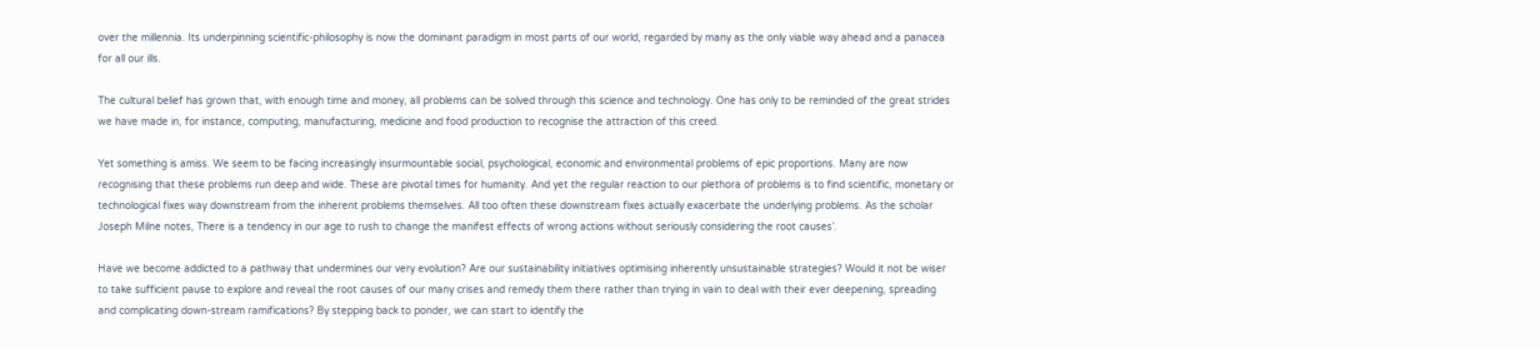over the millennia. Its underpinning scientific-philosophy is now the dominant paradigm in most parts of our world, regarded by many as the only viable way ahead and a panacea for all our ills.

The cultural belief has grown that, with enough time and money, all problems can be solved through this science and technology. One has only to be reminded of the great strides we have made in, for instance, computing, manufacturing, medicine and food production to recognise the attraction of this creed.

Yet something is amiss. We seem to be facing increasingly insurmountable social, psychological, economic and environmental problems of epic proportions. Many are now recognising that these problems run deep and wide. These are pivotal times for humanity. And yet the regular reaction to our plethora of problems is to find scientific, monetary or technological fixes way downstream from the inherent problems themselves. All too often these downstream fixes actually exacerbate the underlying problems. As the scholar Joseph Milne notes, There is a tendency in our age to rush to change the manifest effects of wrong actions without seriously considering the root causes’.

Have we become addicted to a pathway that undermines our very evolution? Are our sustainability initiatives optimising inherently unsustainable strategies? Would it not be wiser to take sufficient pause to explore and reveal the root causes of our many crises and remedy them there rather than trying in vain to deal with their ever deepening, spreading and complicating down-stream ramifications? By stepping back to ponder, we can start to identify the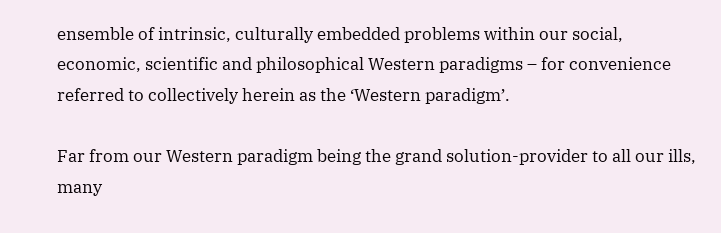ensemble of intrinsic, culturally embedded problems within our social, economic, scientific and philosophical Western paradigms – for convenience referred to collectively herein as the ‘Western paradigm’.

Far from our Western paradigm being the grand solution-provider to all our ills, many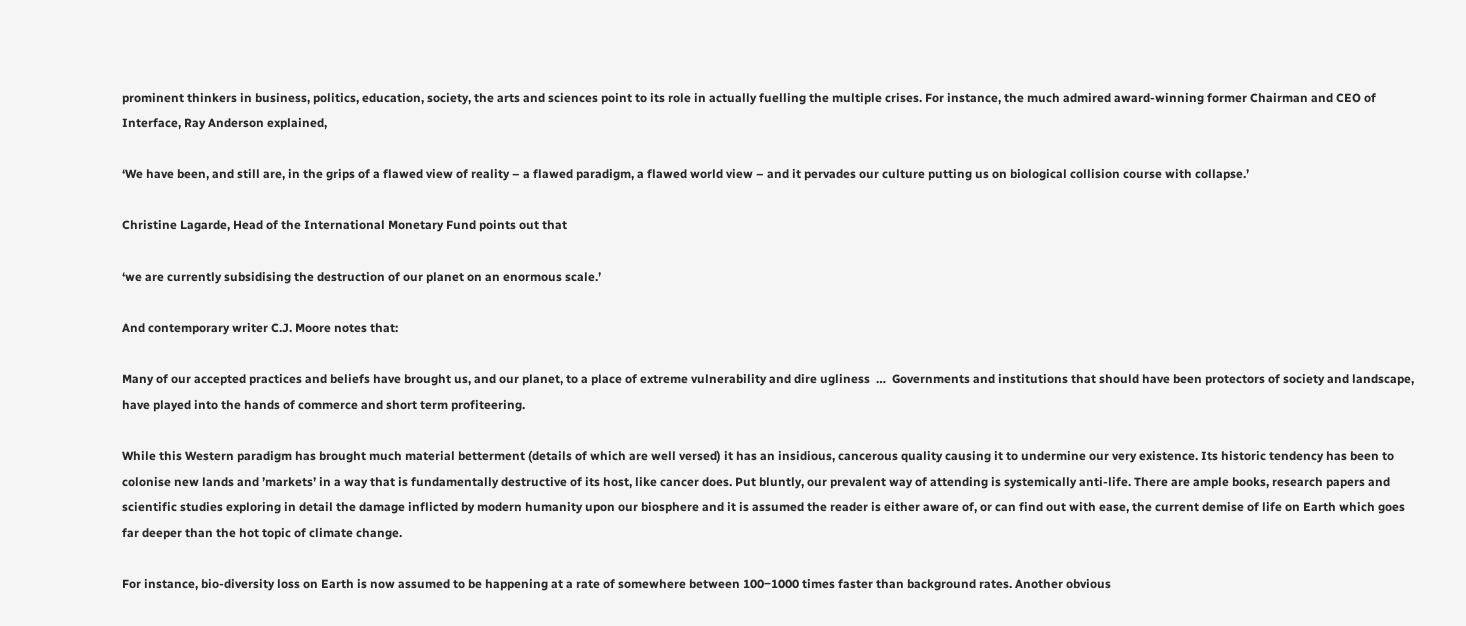prominent thinkers in business, politics, education, society, the arts and sciences point to its role in actually fuelling the multiple crises. For instance, the much admired award-winning former Chairman and CEO of Interface, Ray Anderson explained,

‘We have been, and still are, in the grips of a flawed view of reality – a flawed paradigm, a flawed world view – and it pervades our culture putting us on biological collision course with collapse.’

Christine Lagarde, Head of the International Monetary Fund points out that

‘we are currently subsidising the destruction of our planet on an enormous scale.’

And contemporary writer C.J. Moore notes that:

Many of our accepted practices and beliefs have brought us, and our planet, to a place of extreme vulnerability and dire ugliness  …  Governments and institutions that should have been protectors of society and landscape, have played into the hands of commerce and short term profiteering.

While this Western paradigm has brought much material betterment (details of which are well versed) it has an insidious, cancerous quality causing it to undermine our very existence. Its historic tendency has been to colonise new lands and ’markets’ in a way that is fundamentally destructive of its host, like cancer does. Put bluntly, our prevalent way of attending is systemically anti-life. There are ample books, research papers and scientific studies exploring in detail the damage inflicted by modern humanity upon our biosphere and it is assumed the reader is either aware of, or can find out with ease, the current demise of life on Earth which goes far deeper than the hot topic of climate change.

For instance, bio-diversity loss on Earth is now assumed to be happening at a rate of somewhere between 100‒1000 times faster than background rates. Another obvious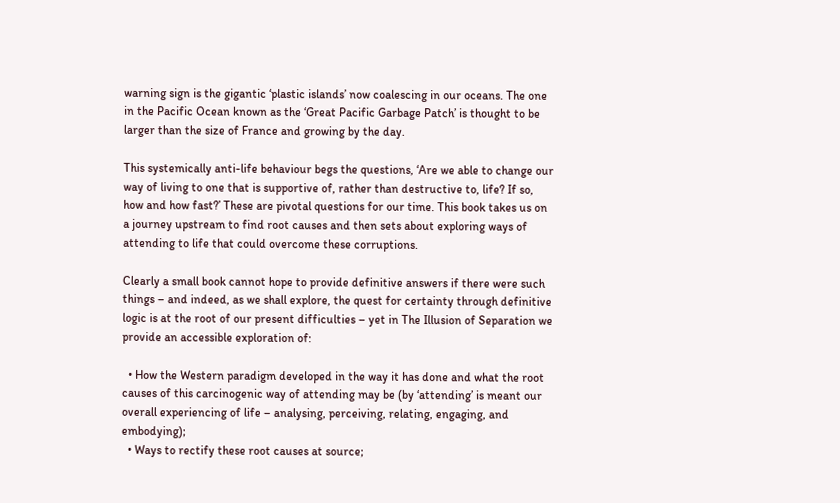warning sign is the gigantic ‘plastic islands’ now coalescing in our oceans. The one in the Pacific Ocean known as the ‘Great Pacific Garbage Patch’ is thought to be larger than the size of France and growing by the day.

This systemically anti-life behaviour begs the questions, ‘Are we able to change our way of living to one that is supportive of, rather than destructive to, life? If so, how and how fast?’ These are pivotal questions for our time. This book takes us on a journey upstream to find root causes and then sets about exploring ways of attending to life that could overcome these corruptions.

Clearly a small book cannot hope to provide definitive answers if there were such things – and indeed, as we shall explore, the quest for certainty through definitive logic is at the root of our present difficulties – yet in The Illusion of Separation we provide an accessible exploration of:

  • How the Western paradigm developed in the way it has done and what the root causes of this carcinogenic way of attending may be (by ‘attending’ is meant our overall experiencing of life – analysing, perceiving, relating, engaging, and embodying);
  • Ways to rectify these root causes at source;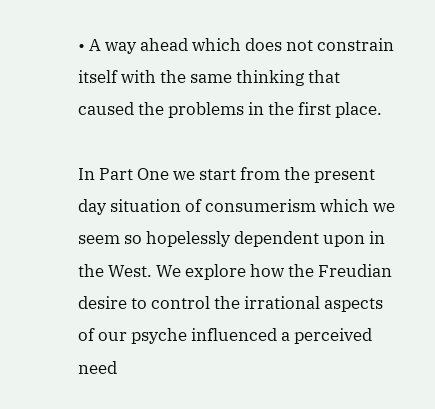• A way ahead which does not constrain itself with the same thinking that caused the problems in the first place.

In Part One we start from the present day situation of consumerism which we seem so hopelessly dependent upon in the West. We explore how the Freudian desire to control the irrational aspects of our psyche influenced a perceived need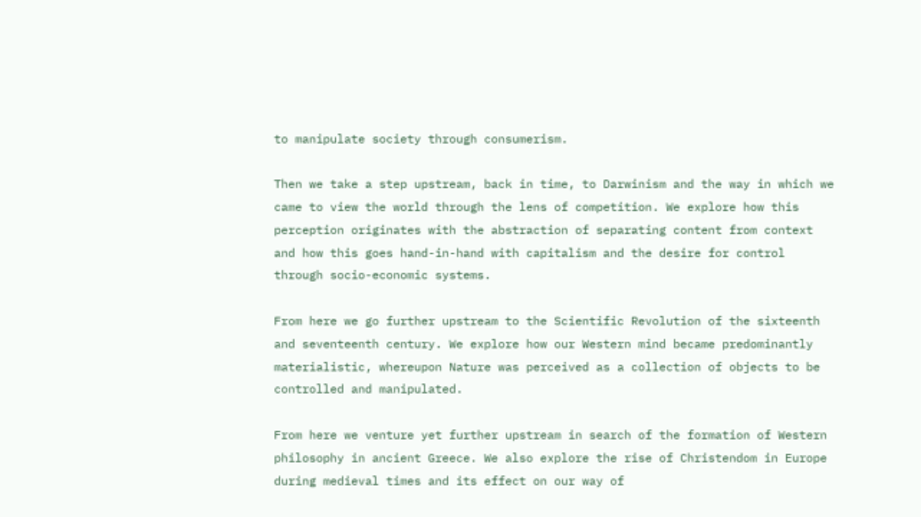to manipulate society through consumerism.

Then we take a step upstream, back in time, to Darwinism and the way in which we came to view the world through the lens of competition. We explore how this perception originates with the abstraction of separating content from context and how this goes hand-in-hand with capitalism and the desire for control through socio-economic systems.

From here we go further upstream to the Scientific Revolution of the sixteenth and seventeenth century. We explore how our Western mind became predominantly materialistic, whereupon Nature was perceived as a collection of objects to be controlled and manipulated.

From here we venture yet further upstream in search of the formation of Western philosophy in ancient Greece. We also explore the rise of Christendom in Europe during medieval times and its effect on our way of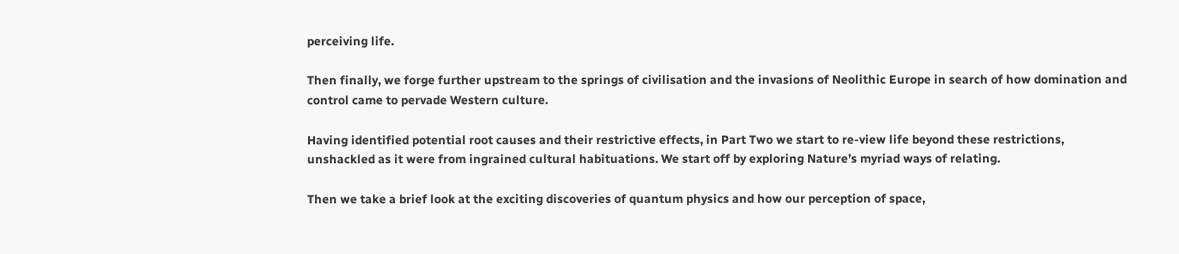perceiving life.

Then finally, we forge further upstream to the springs of civilisation and the invasions of Neolithic Europe in search of how domination and control came to pervade Western culture.

Having identified potential root causes and their restrictive effects, in Part Two we start to re-view life beyond these restrictions, unshackled as it were from ingrained cultural habituations. We start off by exploring Nature’s myriad ways of relating.

Then we take a brief look at the exciting discoveries of quantum physics and how our perception of space,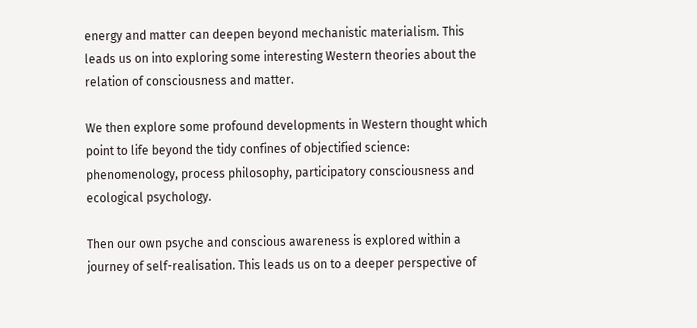energy and matter can deepen beyond mechanistic materialism. This leads us on into exploring some interesting Western theories about the relation of consciousness and matter.

We then explore some profound developments in Western thought which point to life beyond the tidy confines of objectified science: phenomenology, process philosophy, participatory consciousness and ecological psychology.

Then our own psyche and conscious awareness is explored within a journey of self-realisation. This leads us on to a deeper perspective of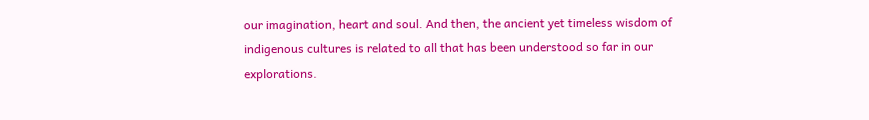our imagination, heart and soul. And then, the ancient yet timeless wisdom of indigenous cultures is related to all that has been understood so far in our explorations.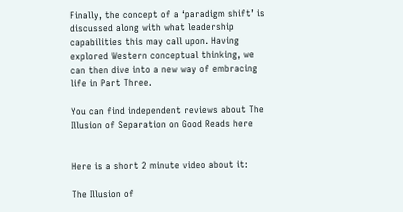Finally, the concept of a ‘paradigm shift’ is discussed along with what leadership capabilities this may call upon. Having explored Western conceptual thinking, we can then dive into a new way of embracing life in Part Three.

You can find independent reviews about The Illusion of Separation on Good Reads here


Here is a short 2 minute video about it:

The Illusion of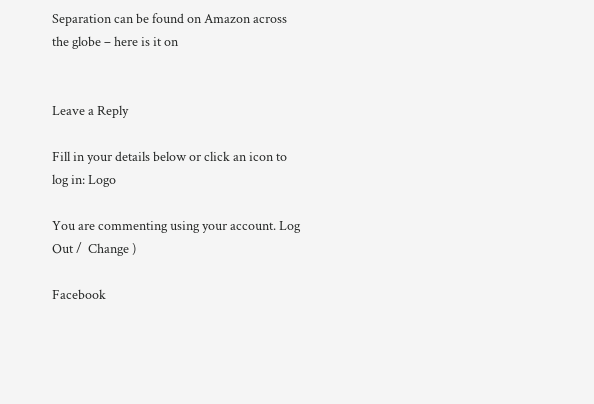Separation can be found on Amazon across the globe – here is it on


Leave a Reply

Fill in your details below or click an icon to log in: Logo

You are commenting using your account. Log Out /  Change )

Facebook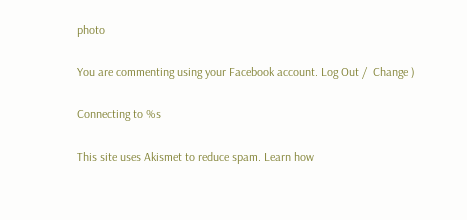photo

You are commenting using your Facebook account. Log Out /  Change )

Connecting to %s

This site uses Akismet to reduce spam. Learn how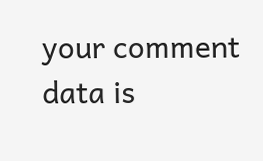your comment data is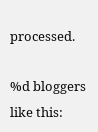processed.

%d bloggers like this: